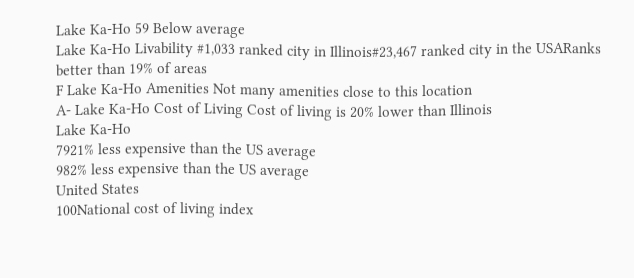Lake Ka-Ho 59 Below average
Lake Ka-Ho Livability #1,033 ranked city in Illinois#23,467 ranked city in the USARanks better than 19% of areas
F Lake Ka-Ho Amenities Not many amenities close to this location
A- Lake Ka-Ho Cost of Living Cost of living is 20% lower than Illinois
Lake Ka-Ho
7921% less expensive than the US average
982% less expensive than the US average
United States
100National cost of living index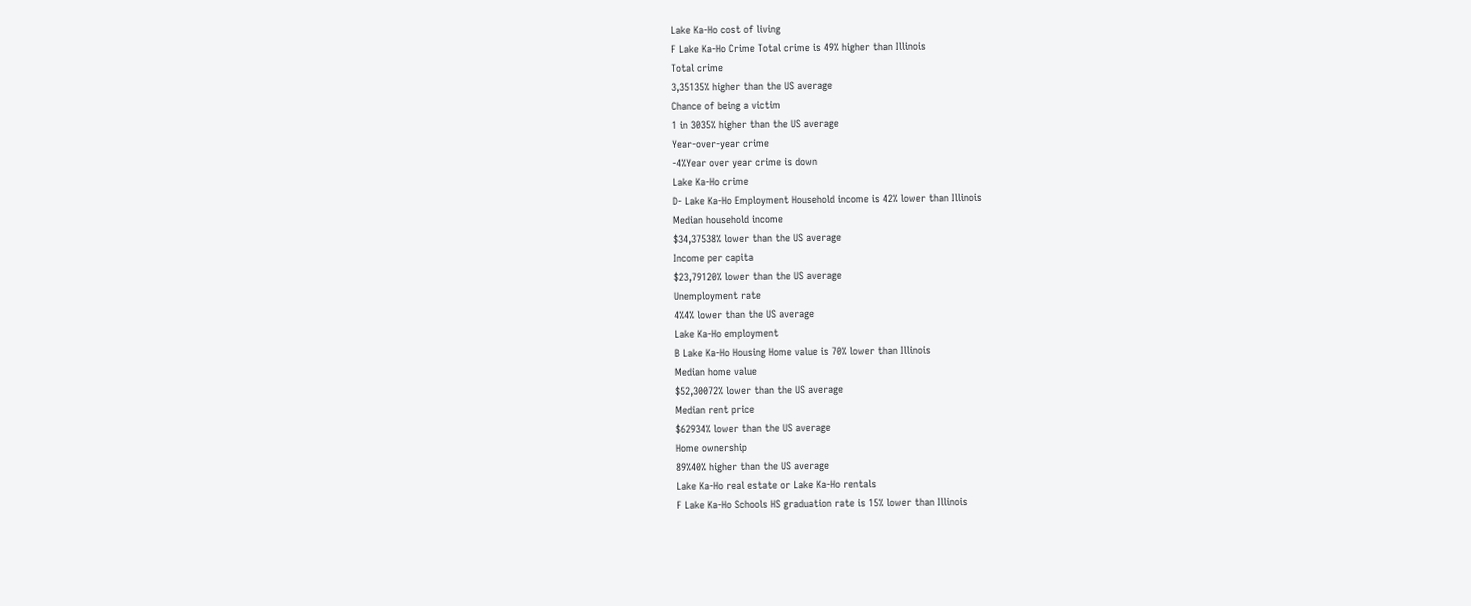Lake Ka-Ho cost of living
F Lake Ka-Ho Crime Total crime is 49% higher than Illinois
Total crime
3,35135% higher than the US average
Chance of being a victim
1 in 3035% higher than the US average
Year-over-year crime
-4%Year over year crime is down
Lake Ka-Ho crime
D- Lake Ka-Ho Employment Household income is 42% lower than Illinois
Median household income
$34,37538% lower than the US average
Income per capita
$23,79120% lower than the US average
Unemployment rate
4%4% lower than the US average
Lake Ka-Ho employment
B Lake Ka-Ho Housing Home value is 70% lower than Illinois
Median home value
$52,30072% lower than the US average
Median rent price
$62934% lower than the US average
Home ownership
89%40% higher than the US average
Lake Ka-Ho real estate or Lake Ka-Ho rentals
F Lake Ka-Ho Schools HS graduation rate is 15% lower than Illinois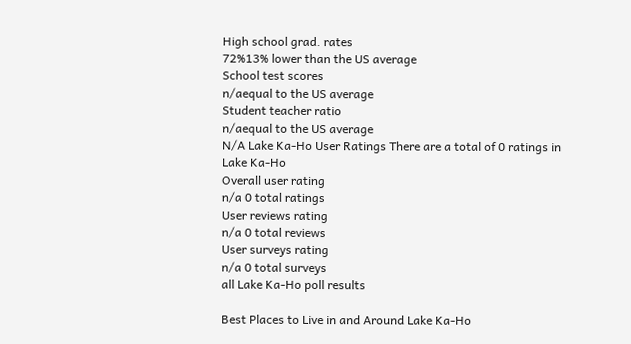High school grad. rates
72%13% lower than the US average
School test scores
n/aequal to the US average
Student teacher ratio
n/aequal to the US average
N/A Lake Ka-Ho User Ratings There are a total of 0 ratings in Lake Ka-Ho
Overall user rating
n/a 0 total ratings
User reviews rating
n/a 0 total reviews
User surveys rating
n/a 0 total surveys
all Lake Ka-Ho poll results

Best Places to Live in and Around Lake Ka-Ho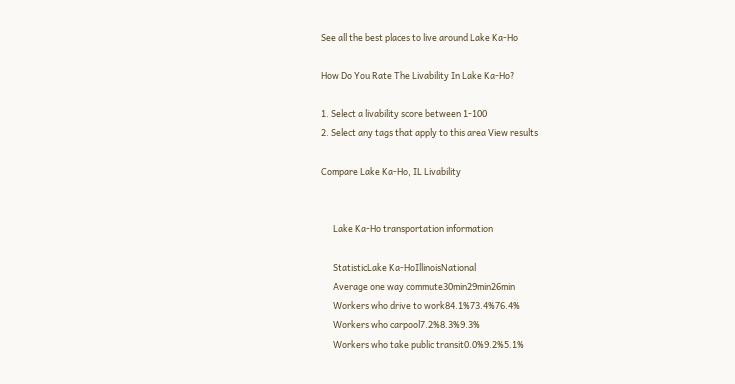See all the best places to live around Lake Ka-Ho

How Do You Rate The Livability In Lake Ka-Ho?

1. Select a livability score between 1-100
2. Select any tags that apply to this area View results

Compare Lake Ka-Ho, IL Livability


      Lake Ka-Ho transportation information

      StatisticLake Ka-HoIllinoisNational
      Average one way commute30min29min26min
      Workers who drive to work84.1%73.4%76.4%
      Workers who carpool7.2%8.3%9.3%
      Workers who take public transit0.0%9.2%5.1%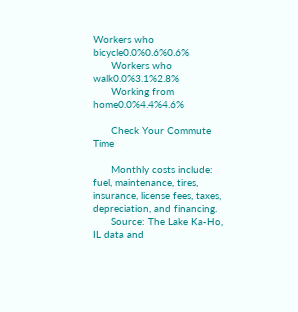Workers who bicycle0.0%0.6%0.6%
      Workers who walk0.0%3.1%2.8%
      Working from home0.0%4.4%4.6%

      Check Your Commute Time

      Monthly costs include: fuel, maintenance, tires, insurance, license fees, taxes, depreciation, and financing.
      Source: The Lake Ka-Ho, IL data and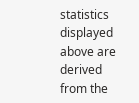statistics displayed above are derived from the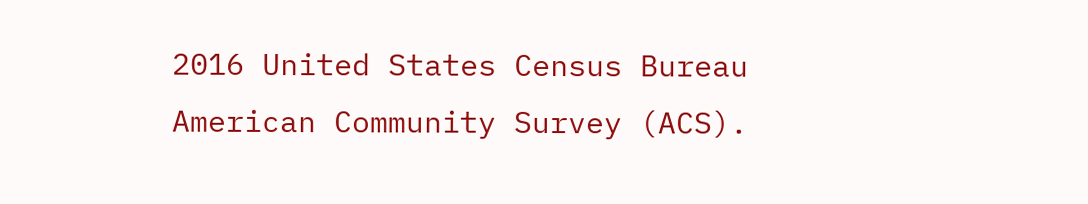2016 United States Census Bureau American Community Survey (ACS).